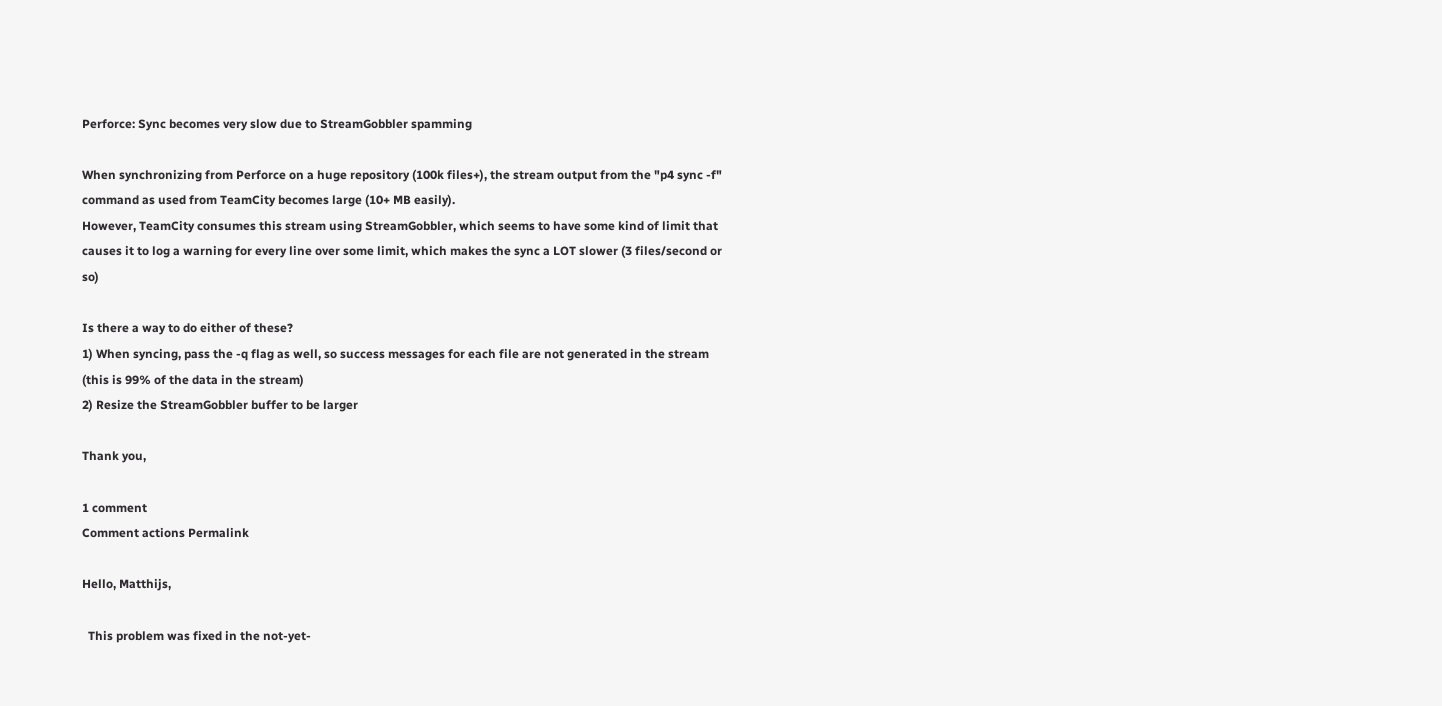Perforce: Sync becomes very slow due to StreamGobbler spamming

When synchronizing from Perforce on a huge repository (100k files+), the stream output from the "p4 sync -f" command as used from TeamCity becomes large (10+ MB easily).
However, TeamCity consumes this stream using StreamGobbler, which seems to have some kind of limit that causes it to log a warning for every line over some limit, which makes the sync a LOT slower (3 files/second or so)

Is there a way to do either of these?
1) When syncing, pass the -q flag as well, so success messages for each file are not generated in the stream (this is 99% of the data in the stream)
2) Resize the StreamGobbler buffer to be larger

Thank you,

1 comment
Comment actions Permalink

Hello, Matthijs,

  This problem was fixed in the not-yet-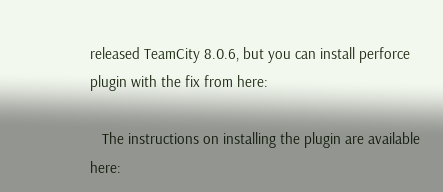released TeamCity 8.0.6, but you can install perforce plugin with the fix from here:

   The instructions on installing the plugin are available here: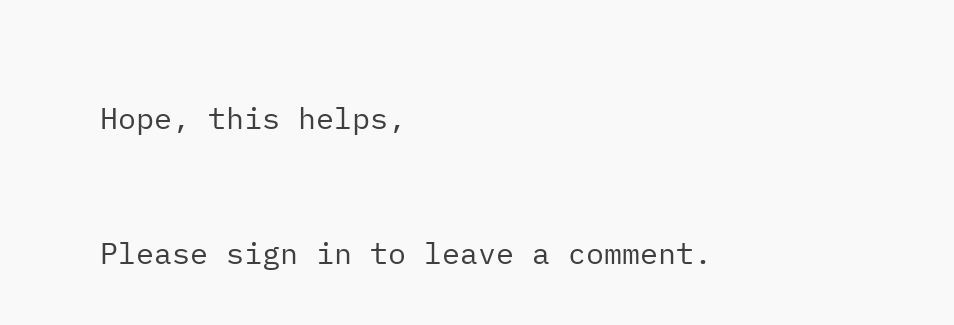Hope, this helps,


Please sign in to leave a comment.